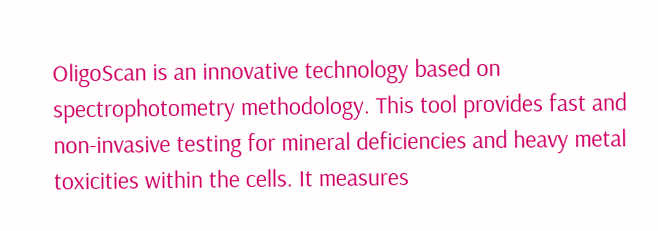OligoScan is an innovative technology based on spectrophotometry methodology. This tool provides fast and non-invasive testing for mineral deficiencies and heavy metal toxicities within the cells. It measures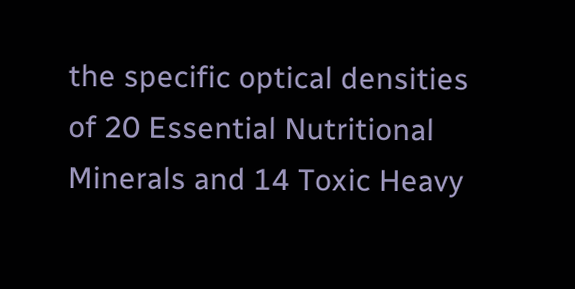the specific optical densities of 20 Essential Nutritional Minerals and 14 Toxic Heavy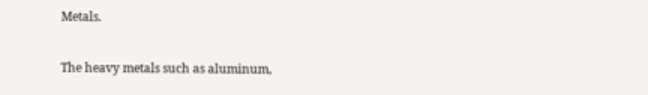Metals.

The heavy metals such as aluminum,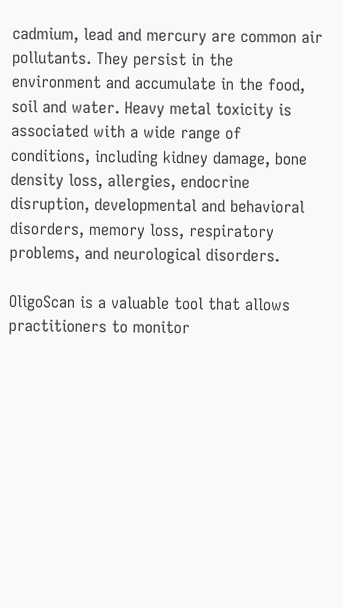cadmium, lead and mercury are common air pollutants. They persist in the environment and accumulate in the food, soil and water. Heavy metal toxicity is associated with a wide range of conditions, including kidney damage, bone density loss, allergies, endocrine disruption, developmental and behavioral disorders, memory loss, respiratory problems, and neurological disorders.

OligoScan is a valuable tool that allows practitioners to monitor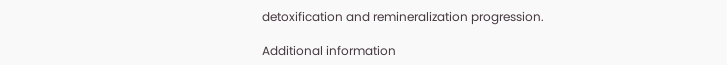detoxification and remineralization progression.

Additional information